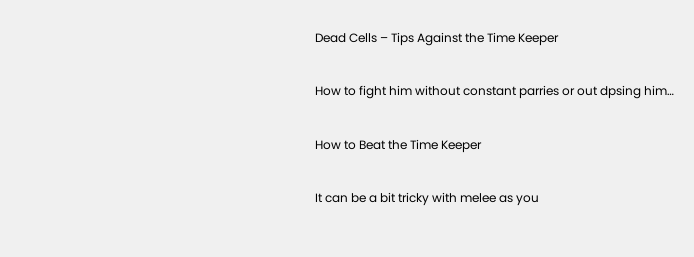Dead Cells – Tips Against the Time Keeper

How to fight him without constant parries or out dpsing him…

How to Beat the Time Keeper

It can be a bit tricky with melee as you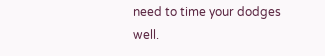need to time your dodges well.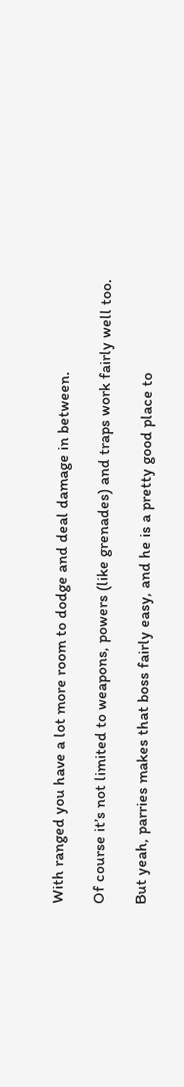With ranged you have a lot more room to dodge and deal damage in between.

Of course it’s not limited to weapons, powers (like grenades) and traps work fairly well too.

But yeah, parries makes that boss fairly easy, and he is a pretty good place to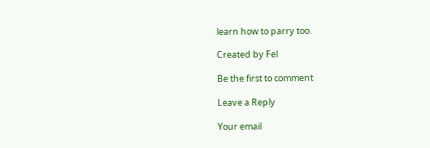learn how to parry too.

Created by Fel

Be the first to comment

Leave a Reply

Your email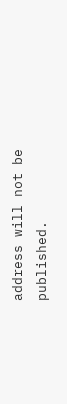address will not be published.